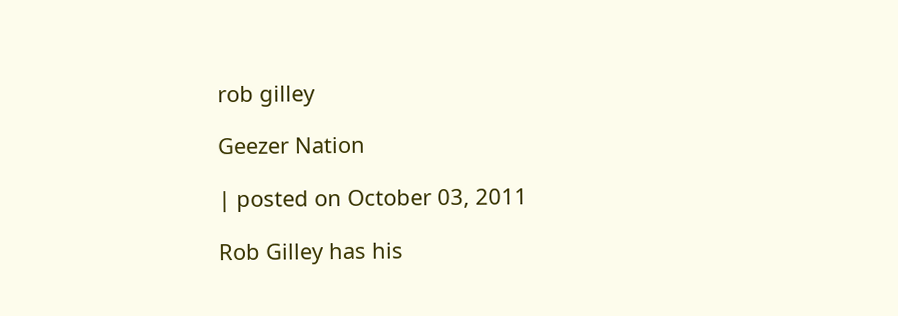rob gilley

Geezer Nation

| posted on October 03, 2011

Rob Gilley has his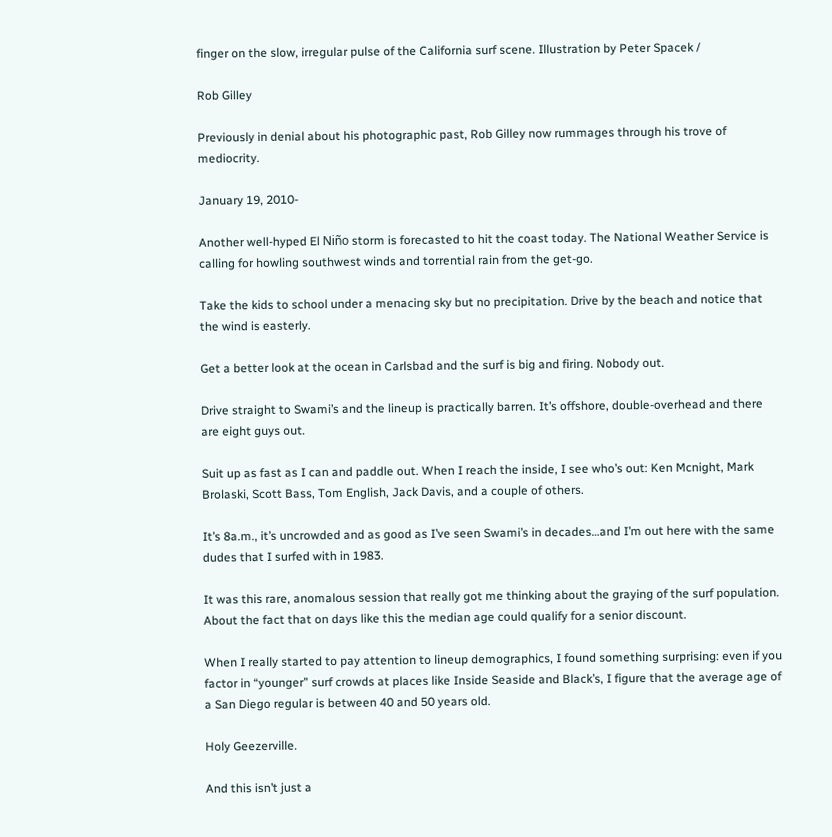finger on the slow, irregular pulse of the California surf scene. Illustration by Peter Spacek /

Rob Gilley

Previously in denial about his photographic past, Rob Gilley now rummages through his trove of mediocrity.

January 19, 2010-

Another well-hyped El Niño storm is forecasted to hit the coast today. The National Weather Service is calling for howling southwest winds and torrential rain from the get-go.

Take the kids to school under a menacing sky but no precipitation. Drive by the beach and notice that the wind is easterly.

Get a better look at the ocean in Carlsbad and the surf is big and firing. Nobody out.

Drive straight to Swami’s and the lineup is practically barren. It’s offshore, double-overhead and there are eight guys out.

Suit up as fast as I can and paddle out. When I reach the inside, I see who’s out: Ken Mcnight, Mark Brolaski, Scott Bass, Tom English, Jack Davis, and a couple of others.

It’s 8a.m., it’s uncrowded and as good as I’ve seen Swami’s in decades…and I’m out here with the same dudes that I surfed with in 1983.

It was this rare, anomalous session that really got me thinking about the graying of the surf population. About the fact that on days like this the median age could qualify for a senior discount.

When I really started to pay attention to lineup demographics, I found something surprising: even if you factor in “younger” surf crowds at places like Inside Seaside and Black’s, I figure that the average age of a San Diego regular is between 40 and 50 years old.

Holy Geezerville.

And this isn’t just a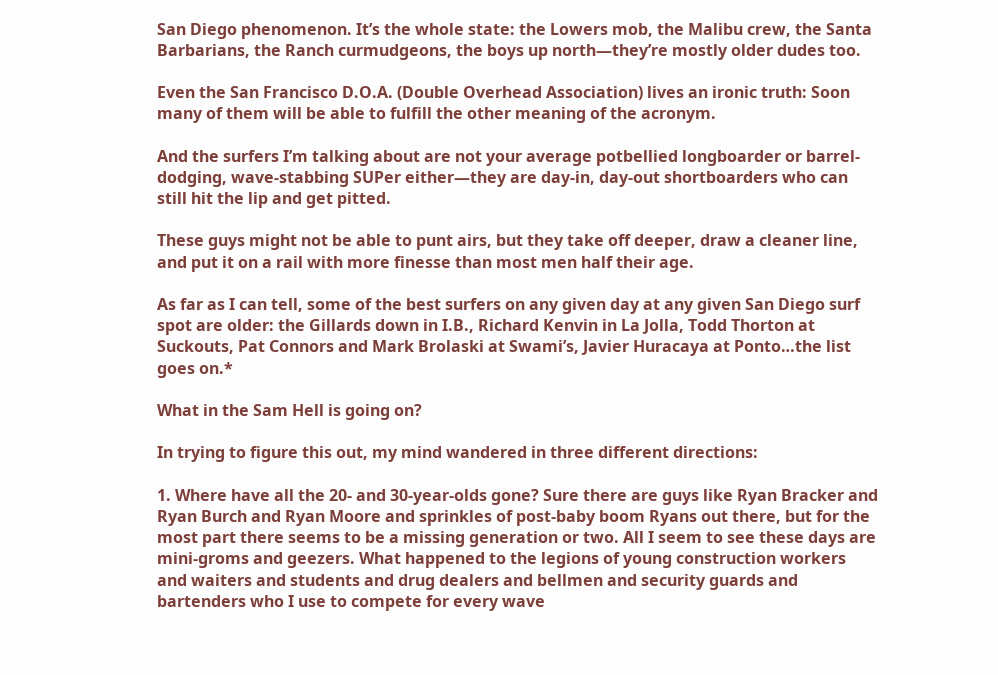San Diego phenomenon. It’s the whole state: the Lowers mob, the Malibu crew, the Santa Barbarians, the Ranch curmudgeons, the boys up north—they’re mostly older dudes too.

Even the San Francisco D.O.A. (Double Overhead Association) lives an ironic truth: Soon many of them will be able to fulfill the other meaning of the acronym.

And the surfers I’m talking about are not your average potbellied longboarder or barrel-dodging, wave-stabbing SUPer either—they are day-in, day-out shortboarders who can still hit the lip and get pitted.

These guys might not be able to punt airs, but they take off deeper, draw a cleaner line, and put it on a rail with more finesse than most men half their age.

As far as I can tell, some of the best surfers on any given day at any given San Diego surf spot are older: the Gillards down in I.B., Richard Kenvin in La Jolla, Todd Thorton at Suckouts, Pat Connors and Mark Brolaski at Swami’s, Javier Huracaya at Ponto…the list goes on.*

What in the Sam Hell is going on?

In trying to figure this out, my mind wandered in three different directions:

1. Where have all the 20- and 30-year-olds gone? Sure there are guys like Ryan Bracker and Ryan Burch and Ryan Moore and sprinkles of post-baby boom Ryans out there, but for the most part there seems to be a missing generation or two. All I seem to see these days are mini-groms and geezers. What happened to the legions of young construction workers and waiters and students and drug dealers and bellmen and security guards and bartenders who I use to compete for every wave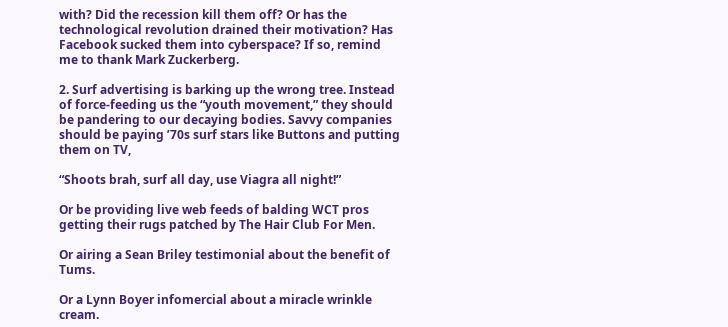with? Did the recession kill them off? Or has the technological revolution drained their motivation? Has Facebook sucked them into cyberspace? If so, remind me to thank Mark Zuckerberg.

2. Surf advertising is barking up the wrong tree. Instead of force-feeding us the “youth movement,” they should be pandering to our decaying bodies. Savvy companies should be paying ’70s surf stars like Buttons and putting them on TV,

“Shoots brah, surf all day, use Viagra all night!”

Or be providing live web feeds of balding WCT pros getting their rugs patched by The Hair Club For Men.

Or airing a Sean Briley testimonial about the benefit of Tums.

Or a Lynn Boyer infomercial about a miracle wrinkle cream.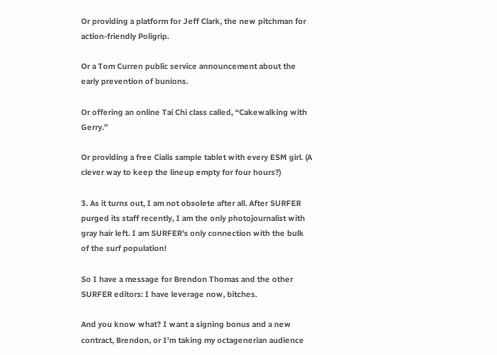Or providing a platform for Jeff Clark, the new pitchman for action-friendly Poligrip.

Or a Tom Curren public service announcement about the early prevention of bunions.

Or offering an online Tai Chi class called, “Cakewalking with Gerry.”

Or providing a free Cialis sample tablet with every ESM girl. (A clever way to keep the lineup empty for four hours?)

3. As it turns out, I am not obsolete after all. After SURFER purged its staff recently, I am the only photojournalist with gray hair left. I am SURFER’s only connection with the bulk of the surf population!

So I have a message for Brendon Thomas and the other SURFER editors: I have leverage now, bitches.

And you know what? I want a signing bonus and a new contract, Brendon, or I’m taking my octagenerian audience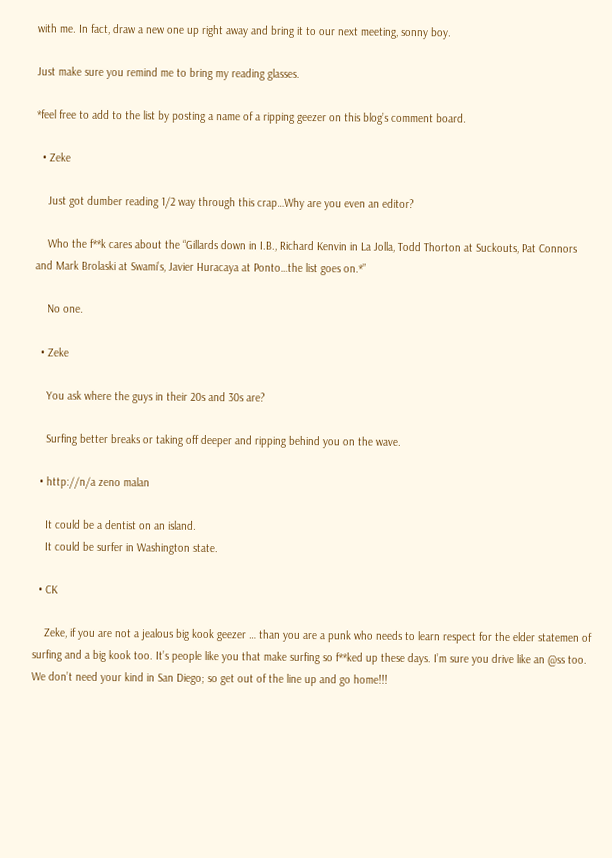with me. In fact, draw a new one up right away and bring it to our next meeting, sonny boy.

Just make sure you remind me to bring my reading glasses.

*feel free to add to the list by posting a name of a ripping geezer on this blog’s comment board.

  • Zeke

    Just got dumber reading 1/2 way through this crap…Why are you even an editor?

    Who the f**k cares about the “Gillards down in I.B., Richard Kenvin in La Jolla, Todd Thorton at Suckouts, Pat Connors and Mark Brolaski at Swami’s, Javier Huracaya at Ponto…the list goes on.*”

    No one.

  • Zeke

    You ask where the guys in their 20s and 30s are?

    Surfing better breaks or taking off deeper and ripping behind you on the wave.

  • http://n/a zeno malan

    It could be a dentist on an island.
    It could be surfer in Washington state.

  • CK

    Zeke, if you are not a jealous big kook geezer … than you are a punk who needs to learn respect for the elder statemen of surfing and a big kook too. It’s people like you that make surfing so f**ked up these days. I’m sure you drive like an @ss too. We don’t need your kind in San Diego; so get out of the line up and go home!!!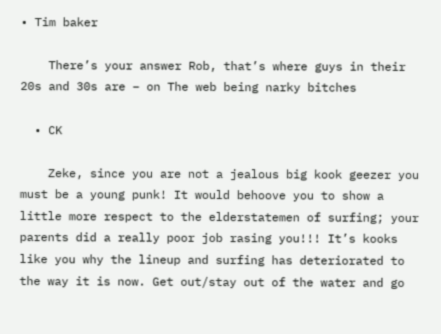• Tim baker

    There’s your answer Rob, that’s where guys in their 20s and 30s are – on The web being narky bitches

  • CK

    Zeke, since you are not a jealous big kook geezer you must be a young punk! It would behoove you to show a little more respect to the elderstatemen of surfing; your parents did a really poor job rasing you!!! It’s kooks like you why the lineup and surfing has deteriorated to the way it is now. Get out/stay out of the water and go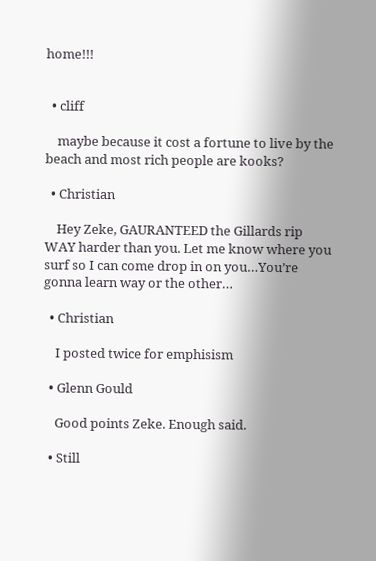home!!!


  • cliff

    maybe because it cost a fortune to live by the beach and most rich people are kooks?

  • Christian

    Hey Zeke, GAURANTEED the Gillards rip WAY harder than you. Let me know where you surf so I can come drop in on you…You’re gonna learn way or the other…

  • Christian

    I posted twice for emphisism

  • Glenn Gould

    Good points Zeke. Enough said.

  • Still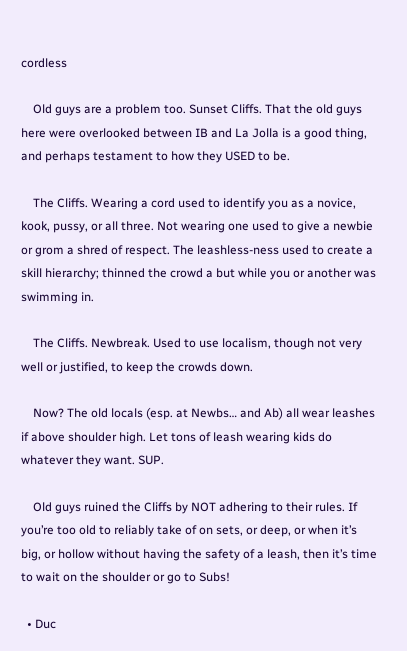cordless

    Old guys are a problem too. Sunset Cliffs. That the old guys here were overlooked between IB and La Jolla is a good thing, and perhaps testament to how they USED to be.

    The Cliffs. Wearing a cord used to identify you as a novice, kook, pussy, or all three. Not wearing one used to give a newbie or grom a shred of respect. The leashless-ness used to create a skill hierarchy; thinned the crowd a but while you or another was swimming in.

    The Cliffs. Newbreak. Used to use localism, though not very well or justified, to keep the crowds down.

    Now? The old locals (esp. at Newbs… and Ab) all wear leashes if above shoulder high. Let tons of leash wearing kids do whatever they want. SUP.

    Old guys ruined the Cliffs by NOT adhering to their rules. If you’re too old to reliably take of on sets, or deep, or when it’s big, or hollow without having the safety of a leash, then it’s time to wait on the shoulder or go to Subs!

  • Duc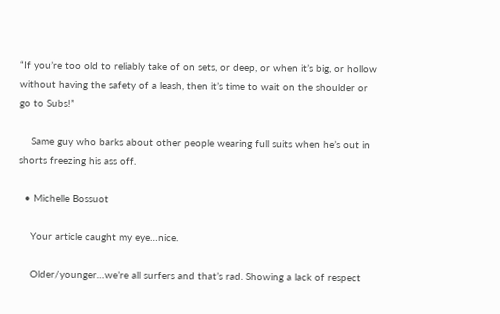“If you’re too old to reliably take of on sets, or deep, or when it’s big, or hollow without having the safety of a leash, then it’s time to wait on the shoulder or go to Subs!”

    Same guy who barks about other people wearing full suits when he’s out in shorts freezing his ass off.

  • Michelle Bossuot

    Your article caught my eye…nice.

    Older/younger…we’re all surfers and that’s rad. Showing a lack of respect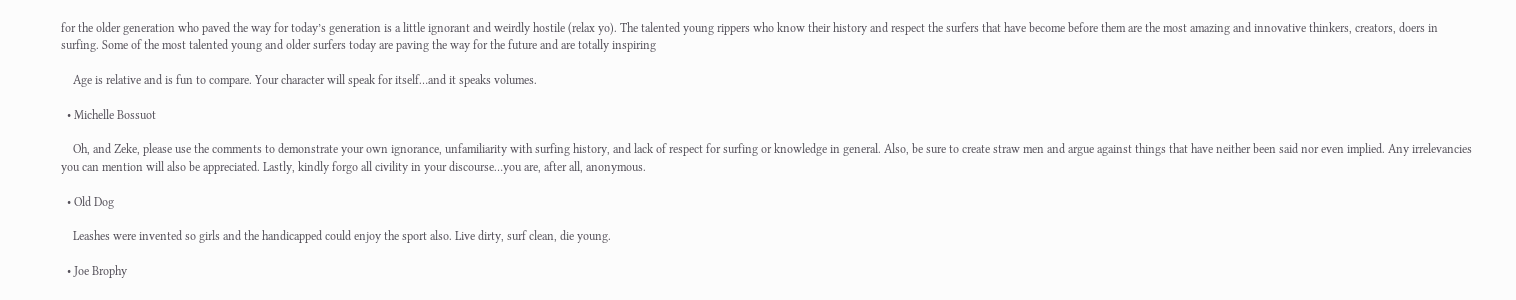for the older generation who paved the way for today’s generation is a little ignorant and weirdly hostile (relax yo). The talented young rippers who know their history and respect the surfers that have become before them are the most amazing and innovative thinkers, creators, doers in surfing. Some of the most talented young and older surfers today are paving the way for the future and are totally inspiring

    Age is relative and is fun to compare. Your character will speak for itself…and it speaks volumes.

  • Michelle Bossuot

    Oh, and Zeke, please use the comments to demonstrate your own ignorance, unfamiliarity with surfing history, and lack of respect for surfing or knowledge in general. Also, be sure to create straw men and argue against things that have neither been said nor even implied. Any irrelevancies you can mention will also be appreciated. Lastly, kindly forgo all civility in your discourse…you are, after all, anonymous.

  • Old Dog

    Leashes were invented so girls and the handicapped could enjoy the sport also. Live dirty, surf clean, die young.

  • Joe Brophy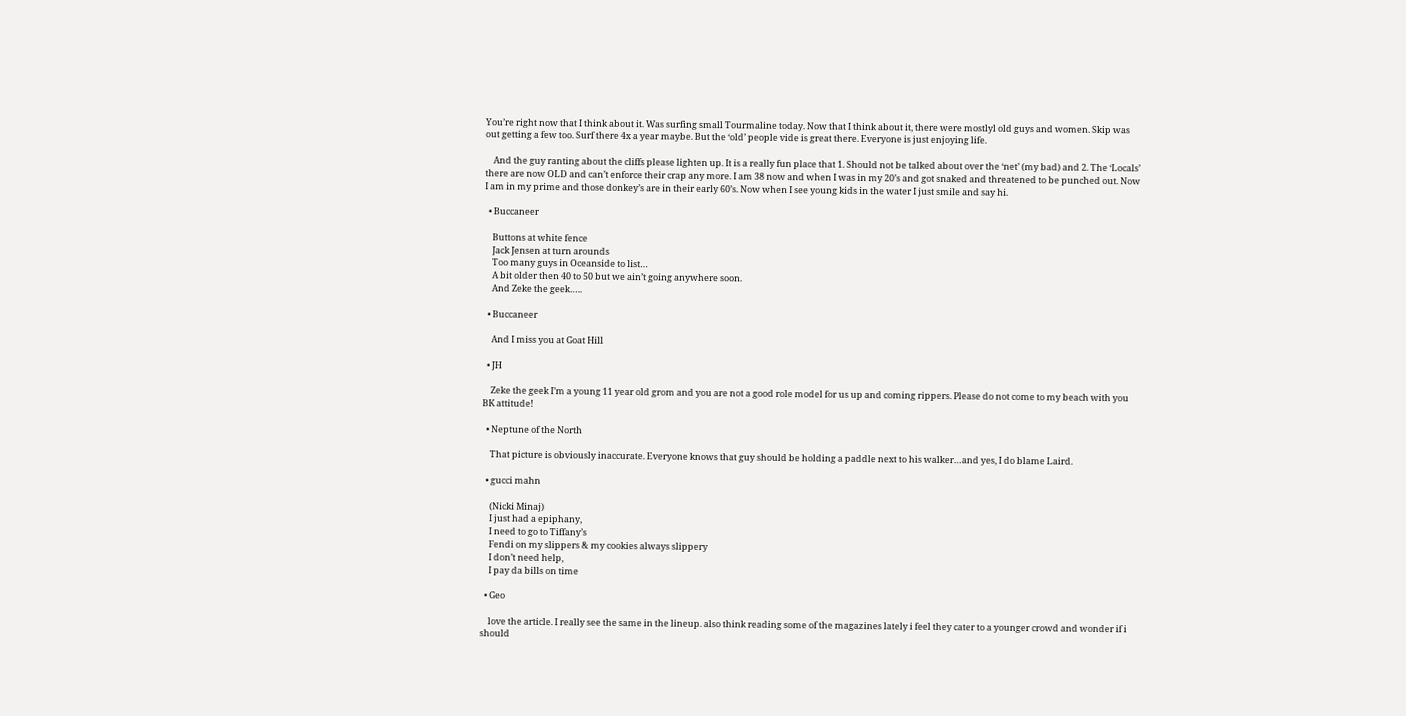You’re right now that I think about it. Was surfing small Tourmaline today. Now that I think about it, there were mostlyl old guys and women. Skip was out getting a few too. Surf there 4x a year maybe. But the ‘old’ people vide is great there. Everyone is just enjoying life.

    And the guy ranting about the cliffs please lighten up. It is a really fun place that 1. Should not be talked about over the ‘net’ (my bad) and 2. The ‘Locals’ there are now OLD and can’t enforce their crap any more. I am 38 now and when I was in my 20’s and got snaked and threatened to be punched out. Now I am in my prime and those donkey’s are in their early 60’s. Now when I see young kids in the water I just smile and say hi.

  • Buccaneer

    Buttons at white fence
    Jack Jensen at turn arounds
    Too many guys in Oceanside to list…
    A bit older then 40 to 50 but we ain’t going anywhere soon.
    And Zeke the geek…..

  • Buccaneer

    And I miss you at Goat Hill

  • JH

    Zeke the geek I’m a young 11 year old grom and you are not a good role model for us up and coming rippers. Please do not come to my beach with you BK attitude!

  • Neptune of the North

    That picture is obviously inaccurate. Everyone knows that guy should be holding a paddle next to his walker…and yes, I do blame Laird.

  • gucci mahn

    (Nicki Minaj)
    I just had a epiphany,
    I need to go to Tiffany’s
    Fendi on my slippers & my cookies always slippery
    I don’t need help,
    I pay da bills on time

  • Geo

    love the article. I really see the same in the lineup. also think reading some of the magazines lately i feel they cater to a younger crowd and wonder if i should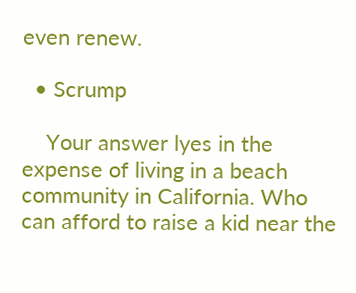even renew.

  • Scrump

    Your answer lyes in the expense of living in a beach community in California. Who can afford to raise a kid near the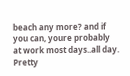beach any more? and if you can, youre probably at work most days..all day. Pretty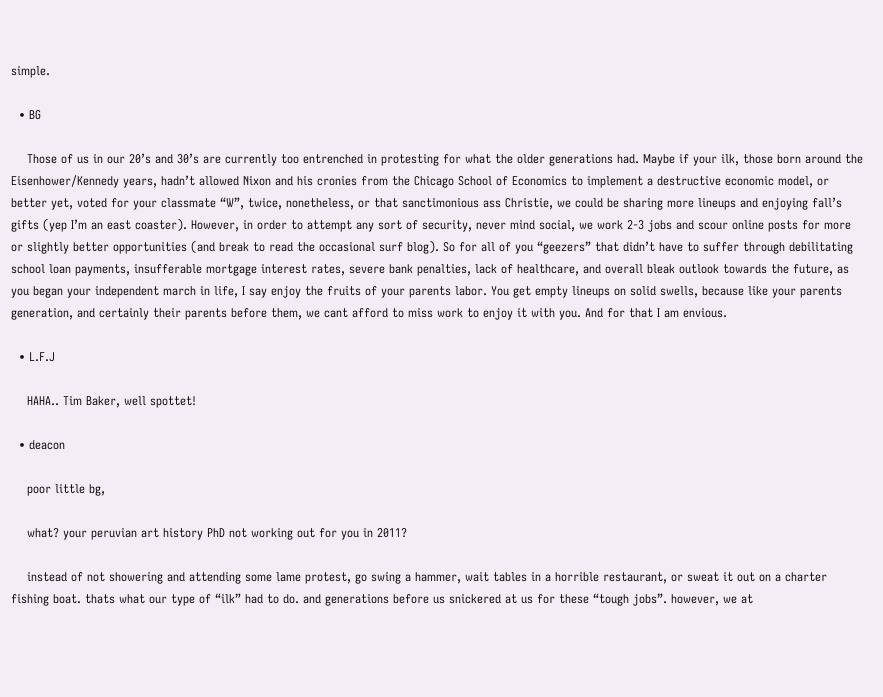simple.

  • BG

    Those of us in our 20’s and 30’s are currently too entrenched in protesting for what the older generations had. Maybe if your ilk, those born around the Eisenhower/Kennedy years, hadn’t allowed Nixon and his cronies from the Chicago School of Economics to implement a destructive economic model, or better yet, voted for your classmate “W”, twice, nonetheless, or that sanctimonious ass Christie, we could be sharing more lineups and enjoying fall’s gifts (yep I’m an east coaster). However, in order to attempt any sort of security, never mind social, we work 2-3 jobs and scour online posts for more or slightly better opportunities (and break to read the occasional surf blog). So for all of you “geezers” that didn’t have to suffer through debilitating school loan payments, insufferable mortgage interest rates, severe bank penalties, lack of healthcare, and overall bleak outlook towards the future, as you began your independent march in life, I say enjoy the fruits of your parents labor. You get empty lineups on solid swells, because like your parents generation, and certainly their parents before them, we cant afford to miss work to enjoy it with you. And for that I am envious.

  • L.F.J

    HAHA.. Tim Baker, well spottet!

  • deacon

    poor little bg,

    what? your peruvian art history PhD not working out for you in 2011?

    instead of not showering and attending some lame protest, go swing a hammer, wait tables in a horrible restaurant, or sweat it out on a charter fishing boat. thats what our type of “ilk” had to do. and generations before us snickered at us for these “tough jobs”. however, we at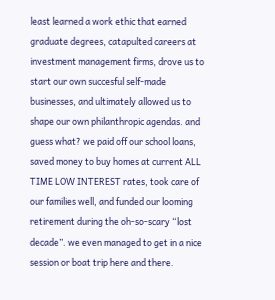least learned a work ethic that earned graduate degrees, catapulted careers at investment management firms, drove us to start our own succesful self-made businesses, and ultimately allowed us to shape our own philanthropic agendas. and guess what? we paid off our school loans, saved money to buy homes at current ALL TIME LOW INTEREST rates, took care of our families well, and funded our looming retirement during the oh-so-scary “lost decade”. we even managed to get in a nice session or boat trip here and there.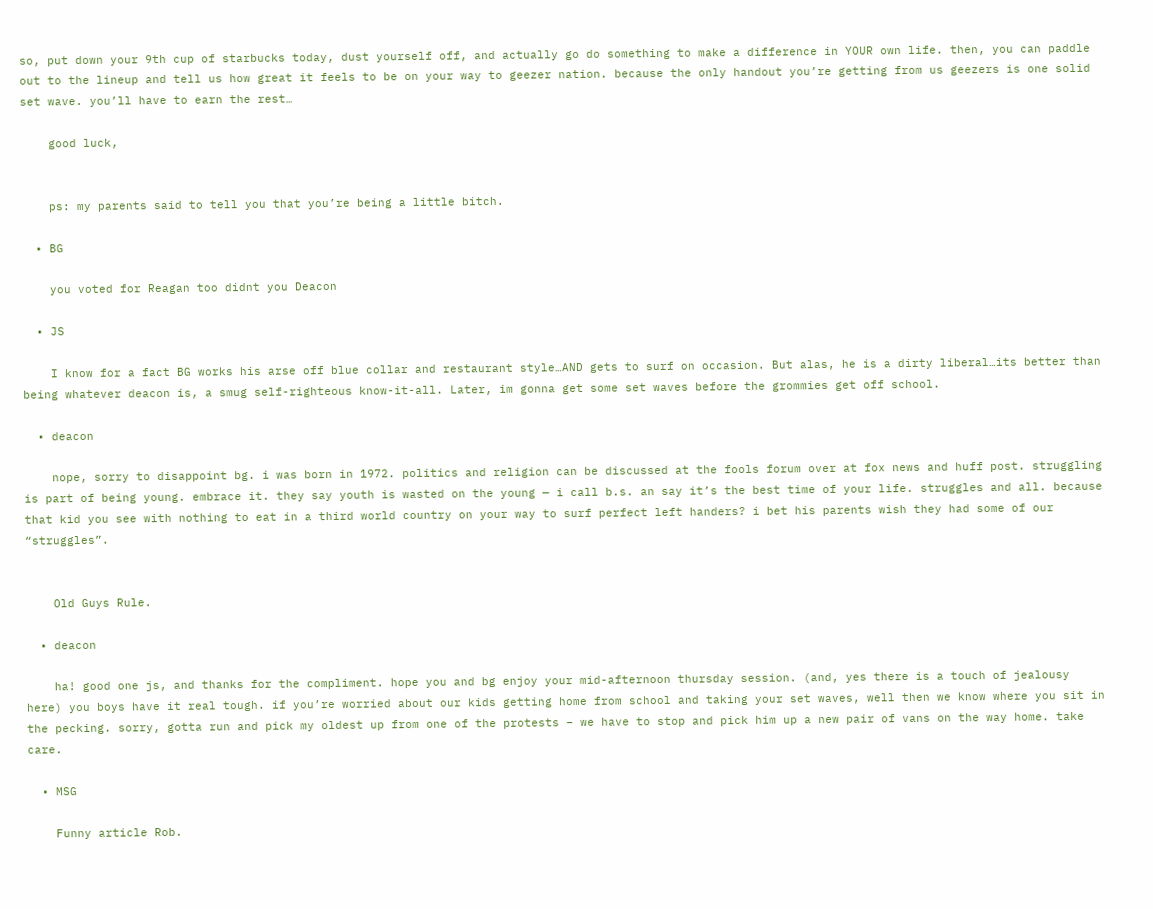so, put down your 9th cup of starbucks today, dust yourself off, and actually go do something to make a difference in YOUR own life. then, you can paddle out to the lineup and tell us how great it feels to be on your way to geezer nation. because the only handout you’re getting from us geezers is one solid set wave. you’ll have to earn the rest…

    good luck,


    ps: my parents said to tell you that you’re being a little bitch.

  • BG

    you voted for Reagan too didnt you Deacon

  • JS

    I know for a fact BG works his arse off blue collar and restaurant style…AND gets to surf on occasion. But alas, he is a dirty liberal…its better than being whatever deacon is, a smug self-righteous know-it-all. Later, im gonna get some set waves before the grommies get off school.

  • deacon

    nope, sorry to disappoint bg. i was born in 1972. politics and religion can be discussed at the fools forum over at fox news and huff post. struggling is part of being young. embrace it. they say youth is wasted on the young — i call b.s. an say it’s the best time of your life. struggles and all. because that kid you see with nothing to eat in a third world country on your way to surf perfect left handers? i bet his parents wish they had some of our “struggles”.


    Old Guys Rule.

  • deacon

    ha! good one js, and thanks for the compliment. hope you and bg enjoy your mid-afternoon thursday session. (and, yes there is a touch of jealousy here) you boys have it real tough. if you’re worried about our kids getting home from school and taking your set waves, well then we know where you sit in the pecking. sorry, gotta run and pick my oldest up from one of the protests – we have to stop and pick him up a new pair of vans on the way home. take care.

  • MSG

    Funny article Rob.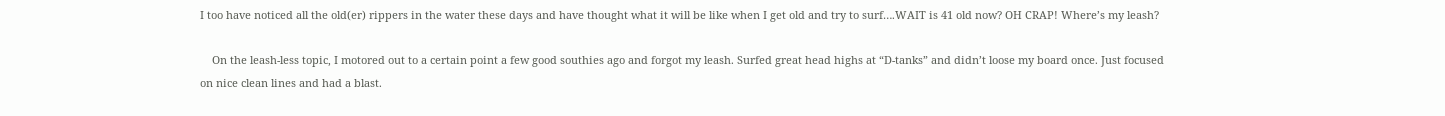I too have noticed all the old(er) rippers in the water these days and have thought what it will be like when I get old and try to surf….WAIT is 41 old now? OH CRAP! Where’s my leash?

    On the leash-less topic, I motored out to a certain point a few good southies ago and forgot my leash. Surfed great head highs at “D-tanks” and didn’t loose my board once. Just focused on nice clean lines and had a blast.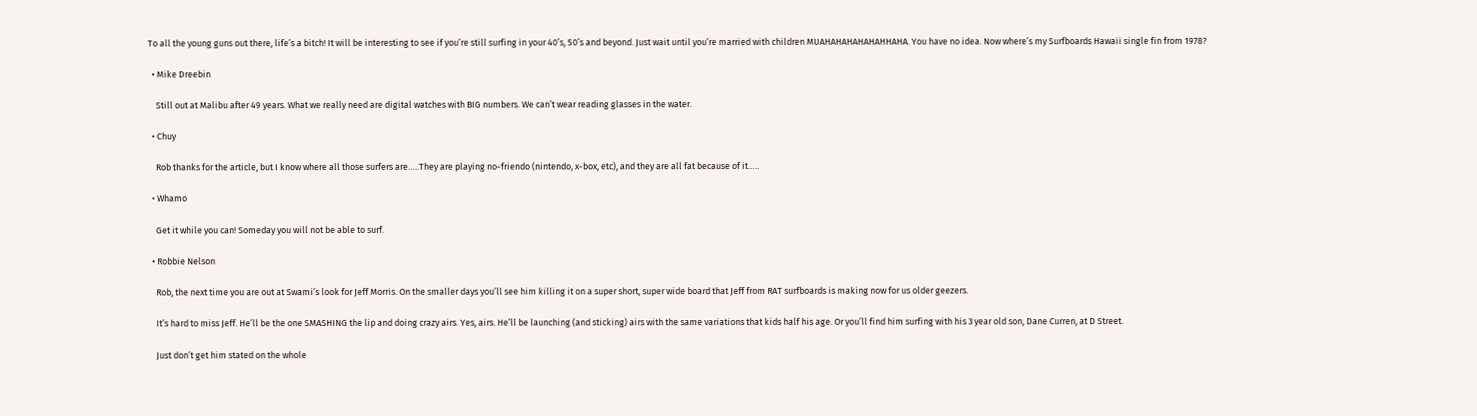To all the young guns out there, life’s a bitch! It will be interesting to see if you’re still surfing in your 40’s, 50’s and beyond. Just wait until you’re married with children MUAHAHAHAHAHAHHAHA. You have no idea. Now where’s my Surfboards Hawaii single fin from 1978?

  • Mike Dreebin

    Still out at Malibu after 49 years. What we really need are digital watches with BIG numbers. We can’t wear reading glasses in the water.

  • Chuy

    Rob thanks for the article, but I know where all those surfers are…..They are playing no-friendo (nintendo, x-box, etc), and they are all fat because of it…..

  • Whamo

    Get it while you can! Someday you will not be able to surf.

  • Robbie Nelson

    Rob, the next time you are out at Swami’s look for Jeff Morris. On the smaller days you’ll see him killing it on a super short, super wide board that Jeff from RAT surfboards is making now for us older geezers.

    It’s hard to miss Jeff. He’ll be the one SMASHING the lip and doing crazy airs. Yes, airs. He’ll be launching (and sticking) airs with the same variations that kids half his age. Or you’ll find him surfing with his 3 year old son, Dane Curren, at D Street.

    Just don’t get him stated on the whole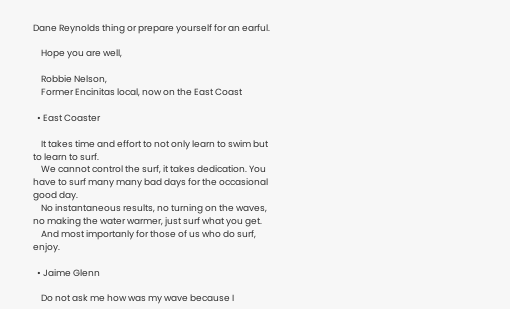Dane Reynolds thing or prepare yourself for an earful.

    Hope you are well,

    Robbie Nelson,
    Former Encinitas local, now on the East Coast

  • East Coaster

    It takes time and effort to not only learn to swim but to learn to surf.
    We cannot control the surf, it takes dedication. You have to surf many many bad days for the occasional good day.
    No instantaneous results, no turning on the waves, no making the water warmer, just surf what you get.
    And most importanly for those of us who do surf, enjoy.

  • Jaime Glenn

    Do not ask me how was my wave because I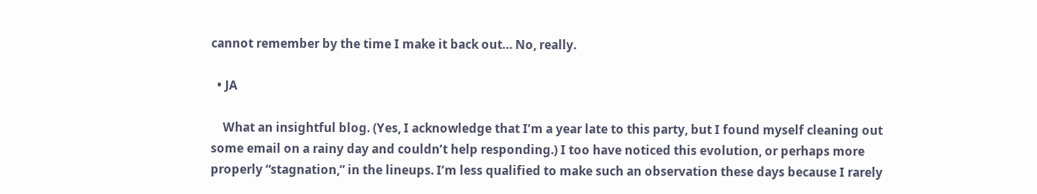cannot remember by the time I make it back out… No, really.

  • JA

    What an insightful blog. (Yes, I acknowledge that I’m a year late to this party, but I found myself cleaning out some email on a rainy day and couldn’t help responding.) I too have noticed this evolution, or perhaps more properly “stagnation,” in the lineups. I’m less qualified to make such an observation these days because I rarely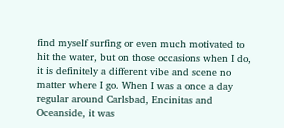find myself surfing or even much motivated to hit the water, but on those occasions when I do, it is definitely a different vibe and scene no matter where I go. When I was a once a day regular around Carlsbad, Encinitas and Oceanside, it was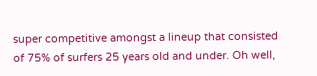super competitive amongst a lineup that consisted of 75% of surfers 25 years old and under. Oh well,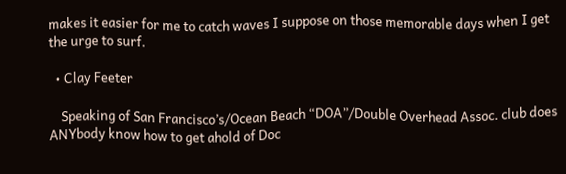makes it easier for me to catch waves I suppose on those memorable days when I get the urge to surf.

  • Clay Feeter

    Speaking of San Francisco’s/Ocean Beach “DOA”/Double Overhead Assoc. club does ANYbody know how to get ahold of Doc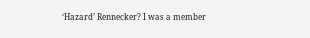‘Hazard’ Rennecker? I was a member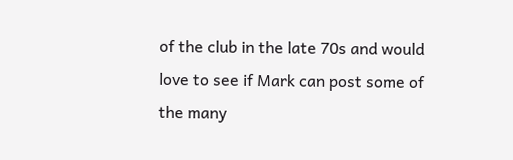of the club in the late 70s and would love to see if Mark can post some of the many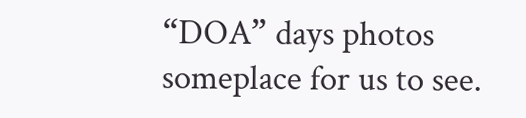“DOA” days photos someplace for us to see.